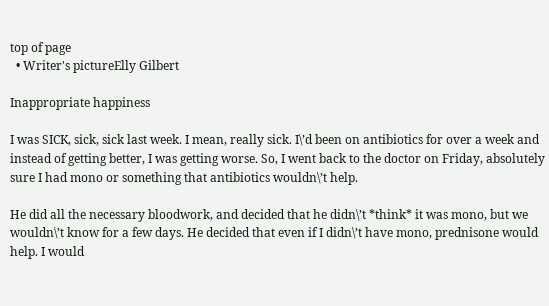top of page
  • Writer's pictureElly Gilbert

Inappropriate happiness

I was SICK, sick, sick last week. I mean, really sick. I\’d been on antibiotics for over a week and instead of getting better, I was getting worse. So, I went back to the doctor on Friday, absolutely sure I had mono or something that antibiotics wouldn\’t help.

He did all the necessary bloodwork, and decided that he didn\’t *think* it was mono, but we wouldn\’t know for a few days. He decided that even if I didn\’t have mono, prednisone would help. I would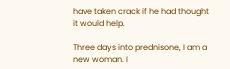have taken crack if he had thought it would help.

Three days into prednisone, I am a new woman. I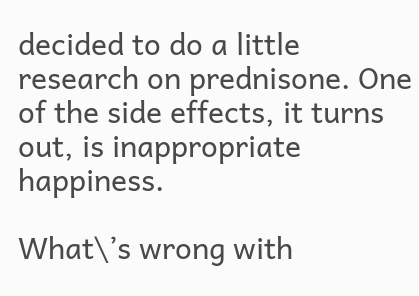decided to do a little research on prednisone. One of the side effects, it turns out, is inappropriate happiness.

What\’s wrong with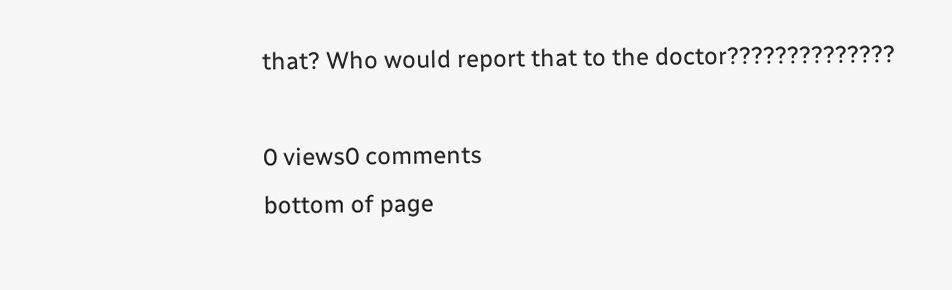that? Who would report that to the doctor??????????????

0 views0 comments
bottom of page